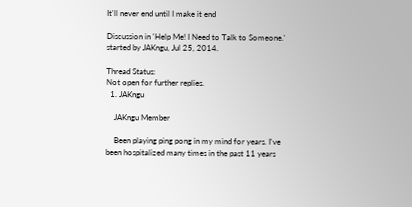It'll never end until I make it end

Discussion in 'Help Me! I Need to Talk to Someone.' started by JAKngu, Jul 25, 2014.

Thread Status:
Not open for further replies.
  1. JAKngu

    JAKngu Member

    Been playing ping pong in my mind for years. I've been hospitalized many times in the past 11 years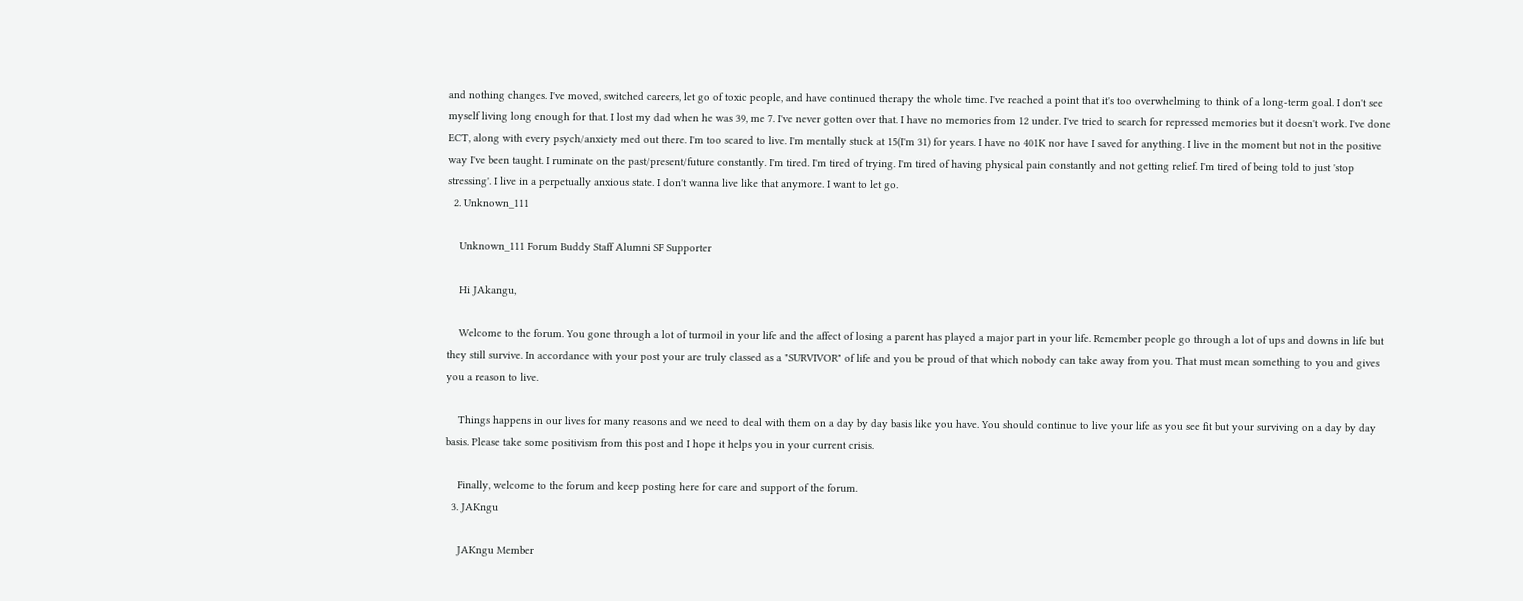and nothing changes. I've moved, switched careers, let go of toxic people, and have continued therapy the whole time. I've reached a point that it's too overwhelming to think of a long-term goal. I don't see myself living long enough for that. I lost my dad when he was 39, me 7. I've never gotten over that. I have no memories from 12 under. I've tried to search for repressed memories but it doesn't work. I've done ECT, along with every psych/anxiety med out there. I'm too scared to live. I'm mentally stuck at 15(I'm 31) for years. I have no 401K nor have I saved for anything. I live in the moment but not in the positive way I've been taught. I ruminate on the past/present/future constantly. I'm tired. I'm tired of trying. I'm tired of having physical pain constantly and not getting relief. I'm tired of being told to just 'stop stressing'. I live in a perpetually anxious state. I don't wanna live like that anymore. I want to let go.
  2. Unknown_111

    Unknown_111 Forum Buddy Staff Alumni SF Supporter

    Hi JAkangu,

    Welcome to the forum. You gone through a lot of turmoil in your life and the affect of losing a parent has played a major part in your life. Remember people go through a lot of ups and downs in life but they still survive. In accordance with your post your are truly classed as a "SURVIVOR" of life and you be proud of that which nobody can take away from you. That must mean something to you and gives you a reason to live.

    Things happens in our lives for many reasons and we need to deal with them on a day by day basis like you have. You should continue to live your life as you see fit but your surviving on a day by day basis. Please take some positivism from this post and I hope it helps you in your current crisis.

    Finally, welcome to the forum and keep posting here for care and support of the forum.
  3. JAKngu

    JAKngu Member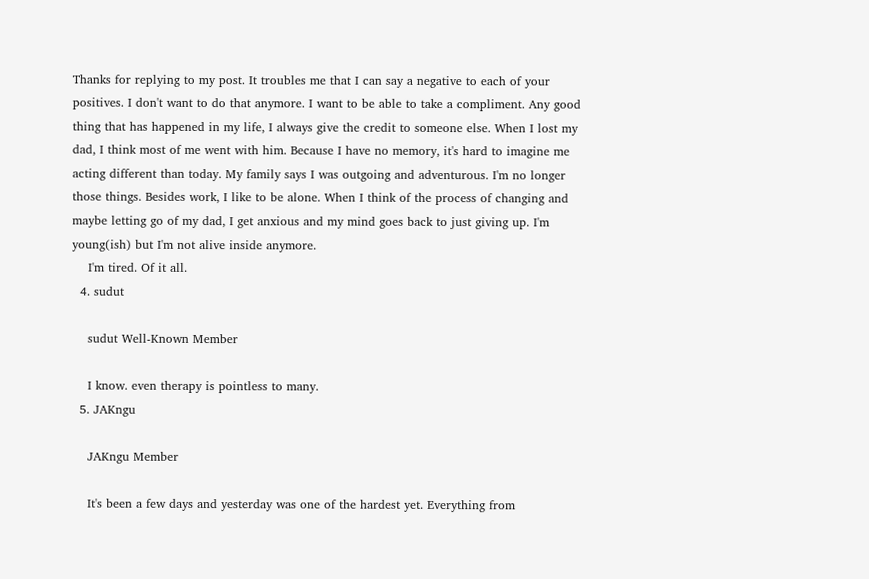Thanks for replying to my post. It troubles me that I can say a negative to each of your positives. I don't want to do that anymore. I want to be able to take a compliment. Any good thing that has happened in my life, I always give the credit to someone else. When I lost my dad, I think most of me went with him. Because I have no memory, it's hard to imagine me acting different than today. My family says I was outgoing and adventurous. I'm no longer those things. Besides work, I like to be alone. When I think of the process of changing and maybe letting go of my dad, I get anxious and my mind goes back to just giving up. I'm young(ish) but I'm not alive inside anymore.
    I'm tired. Of it all.
  4. sudut

    sudut Well-Known Member

    I know. even therapy is pointless to many.
  5. JAKngu

    JAKngu Member

    It's been a few days and yesterday was one of the hardest yet. Everything from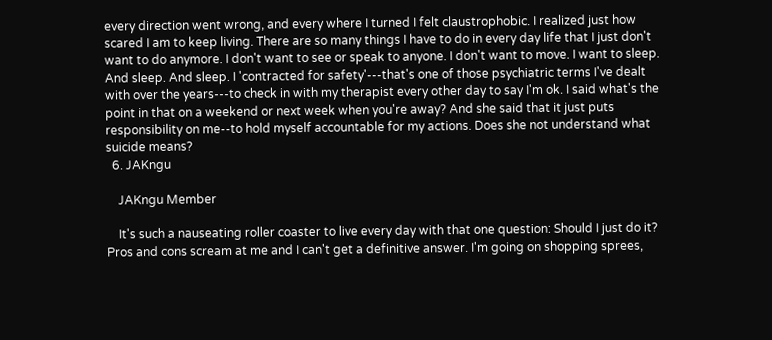every direction went wrong, and every where I turned I felt claustrophobic. I realized just how scared I am to keep living. There are so many things I have to do in every day life that I just don't want to do anymore. I don't want to see or speak to anyone. I don't want to move. I want to sleep. And sleep. And sleep. I 'contracted for safety'---that's one of those psychiatric terms I've dealt with over the years---to check in with my therapist every other day to say I'm ok. I said what's the point in that on a weekend or next week when you're away? And she said that it just puts responsibility on me--to hold myself accountable for my actions. Does she not understand what suicide means?
  6. JAKngu

    JAKngu Member

    It's such a nauseating roller coaster to live every day with that one question: Should I just do it? Pros and cons scream at me and I can't get a definitive answer. I'm going on shopping sprees,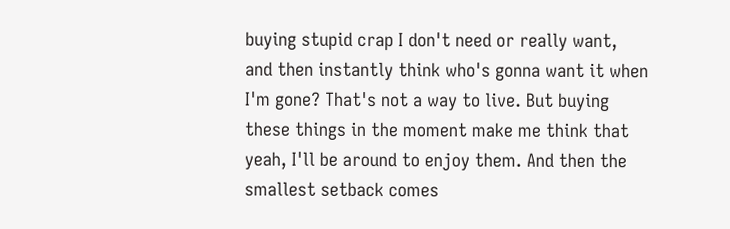buying stupid crap I don't need or really want, and then instantly think who's gonna want it when I'm gone? That's not a way to live. But buying these things in the moment make me think that yeah, I'll be around to enjoy them. And then the smallest setback comes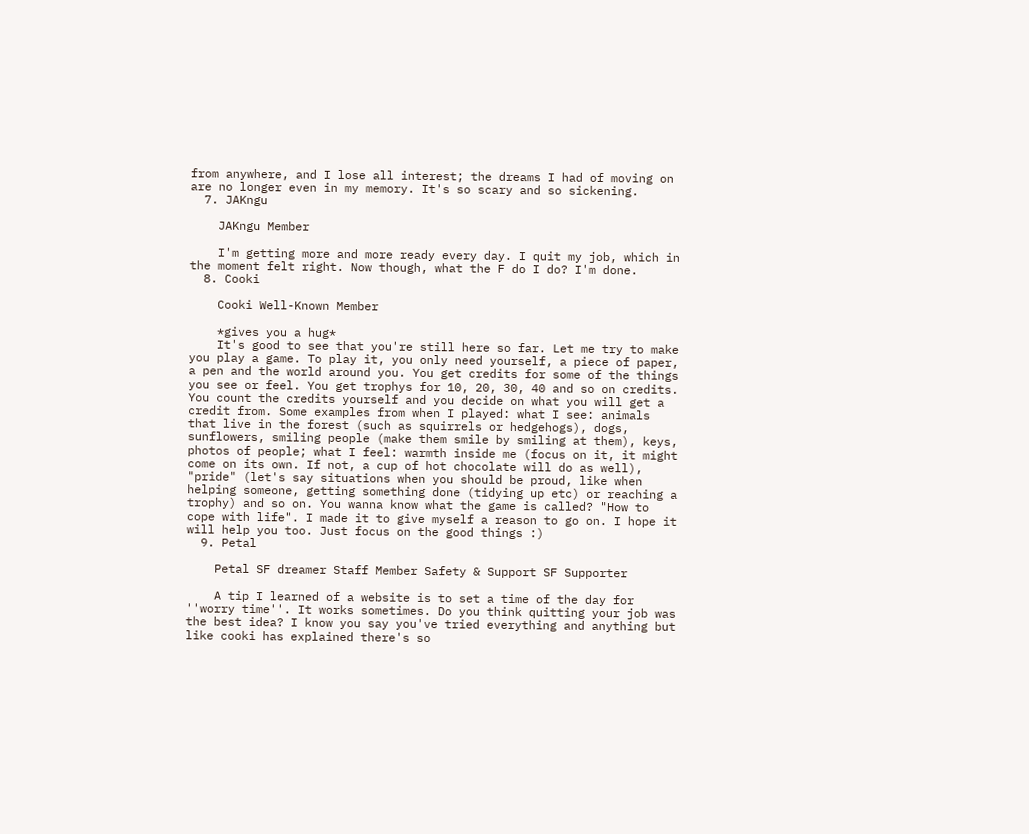from anywhere, and I lose all interest; the dreams I had of moving on are no longer even in my memory. It's so scary and so sickening.
  7. JAKngu

    JAKngu Member

    I'm getting more and more ready every day. I quit my job, which in the moment felt right. Now though, what the F do I do? I'm done.
  8. Cooki

    Cooki Well-Known Member

    *gives you a hug*
    It's good to see that you're still here so far. Let me try to make you play a game. To play it, you only need yourself, a piece of paper, a pen and the world around you. You get credits for some of the things you see or feel. You get trophys for 10, 20, 30, 40 and so on credits. You count the credits yourself and you decide on what you will get a credit from. Some examples from when I played: what I see: animals that live in the forest (such as squirrels or hedgehogs), dogs, sunflowers, smiling people (make them smile by smiling at them), keys, photos of people; what I feel: warmth inside me (focus on it, it might come on its own. If not, a cup of hot chocolate will do as well), "pride" (let's say situations when you should be proud, like when helping someone, getting something done (tidying up etc) or reaching a trophy) and so on. You wanna know what the game is called? "How to cope with life". I made it to give myself a reason to go on. I hope it will help you too. Just focus on the good things :)
  9. Petal

    Petal SF dreamer Staff Member Safety & Support SF Supporter

    A tip I learned of a website is to set a time of the day for ''worry time''. It works sometimes. Do you think quitting your job was the best idea? I know you say you've tried everything and anything but like cooki has explained there's so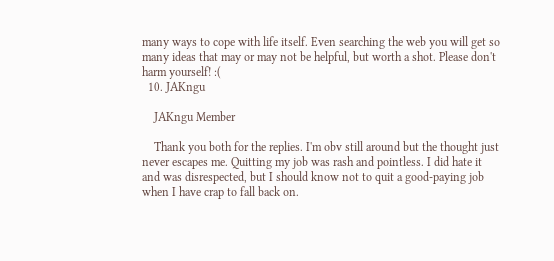many ways to cope with life itself. Even searching the web you will get so many ideas that may or may not be helpful, but worth a shot. Please don't harm yourself! :(
  10. JAKngu

    JAKngu Member

    Thank you both for the replies. I'm obv still around but the thought just never escapes me. Quitting my job was rash and pointless. I did hate it and was disrespected, but I should know not to quit a good-paying job when I have crap to fall back on.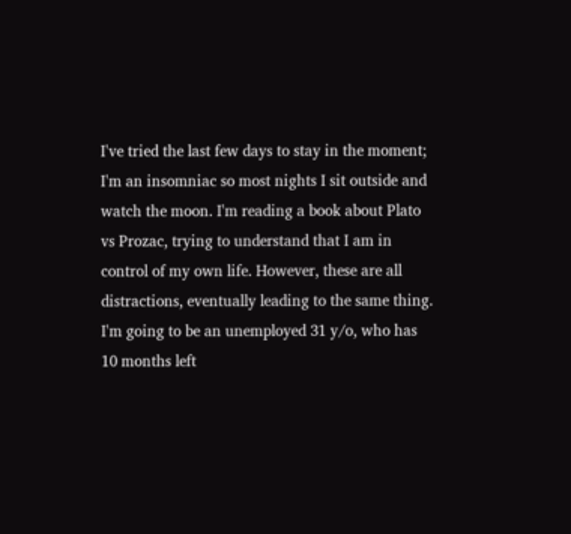I've tried the last few days to stay in the moment; I'm an insomniac so most nights I sit outside and watch the moon. I'm reading a book about Plato vs Prozac, trying to understand that I am in control of my own life. However, these are all distractions, eventually leading to the same thing. I'm going to be an unemployed 31 y/o, who has 10 months left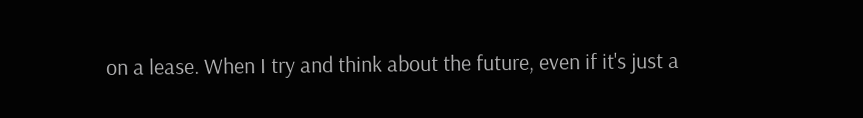on a lease. When I try and think about the future, even if it's just a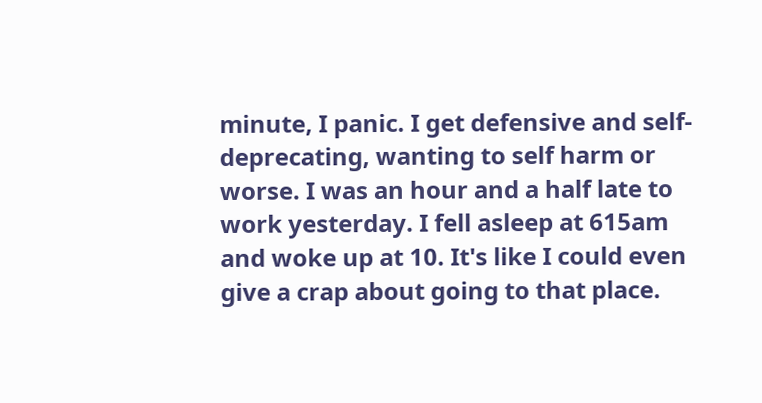minute, I panic. I get defensive and self-deprecating, wanting to self harm or worse. I was an hour and a half late to work yesterday. I fell asleep at 615am and woke up at 10. It's like I could even give a crap about going to that place.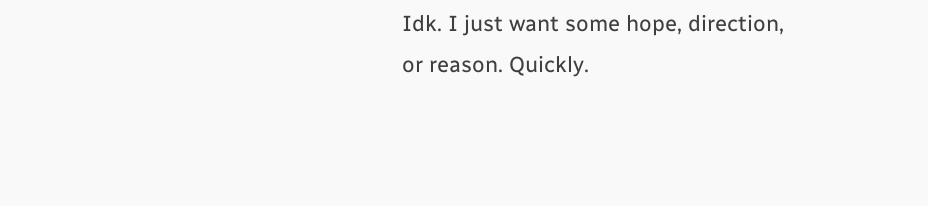Idk. I just want some hope, direction, or reason. Quickly.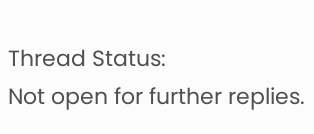Thread Status:
Not open for further replies.